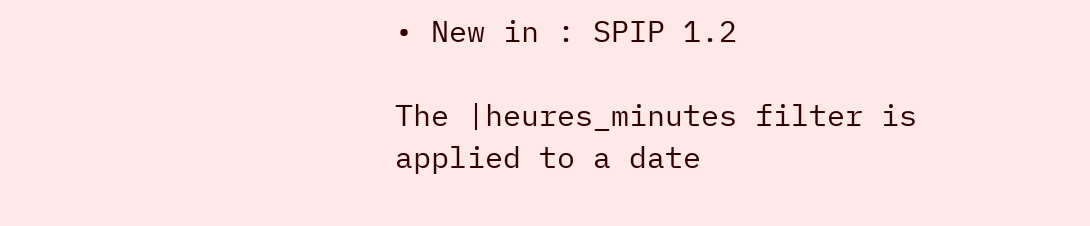• New in : SPIP 1.2

The |heures_minutes filter is applied to a date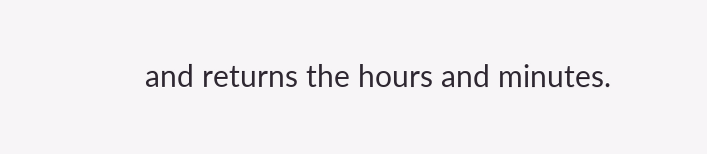and returns the hours and minutes.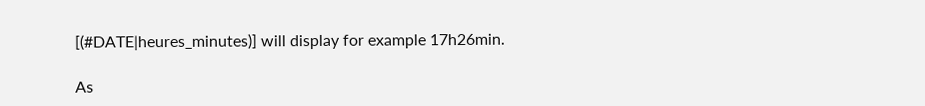[(#DATE|heures_minutes)] will display for example 17h26min.

As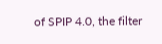of SPIP 4.0, the filter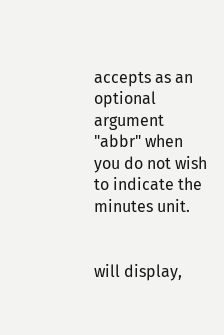accepts as an optional argument "abbr" when you do not wish to indicate the minutes unit.


will display,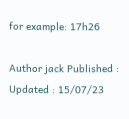for example: 17h26

Author jack Published : Updated : 15/07/23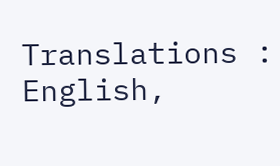Translations : English,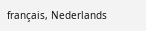français, Nederlands